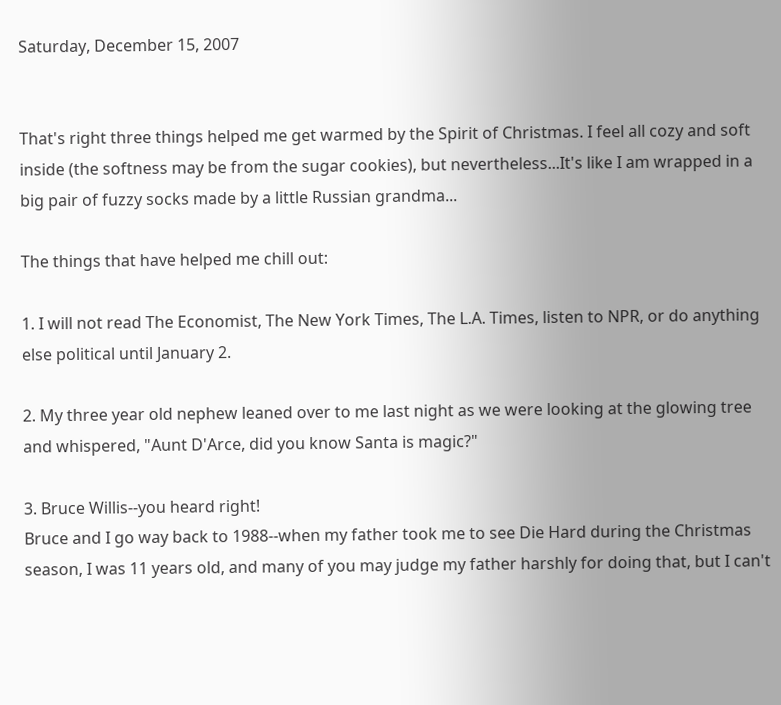Saturday, December 15, 2007


That's right three things helped me get warmed by the Spirit of Christmas. I feel all cozy and soft inside (the softness may be from the sugar cookies), but nevertheless...It's like I am wrapped in a big pair of fuzzy socks made by a little Russian grandma...

The things that have helped me chill out:

1. I will not read The Economist, The New York Times, The L.A. Times, listen to NPR, or do anything else political until January 2.

2. My three year old nephew leaned over to me last night as we were looking at the glowing tree and whispered, "Aunt D'Arce, did you know Santa is magic?"

3. Bruce Willis--you heard right!
Bruce and I go way back to 1988--when my father took me to see Die Hard during the Christmas season, I was 11 years old, and many of you may judge my father harshly for doing that, but I can't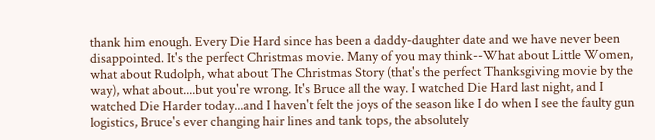thank him enough. Every Die Hard since has been a daddy-daughter date and we have never been disappointed. It's the perfect Christmas movie. Many of you may think--What about Little Women, what about Rudolph, what about The Christmas Story (that's the perfect Thanksgiving movie by the way), what about....but you're wrong. It's Bruce all the way. I watched Die Hard last night, and I watched Die Harder today...and I haven't felt the joys of the season like I do when I see the faulty gun logistics, Bruce's ever changing hair lines and tank tops, the absolutely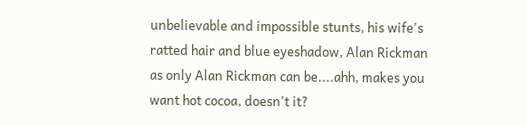unbelievable and impossible stunts, his wife's ratted hair and blue eyeshadow, Alan Rickman as only Alan Rickman can be....ahh, makes you want hot cocoa, doesn't it?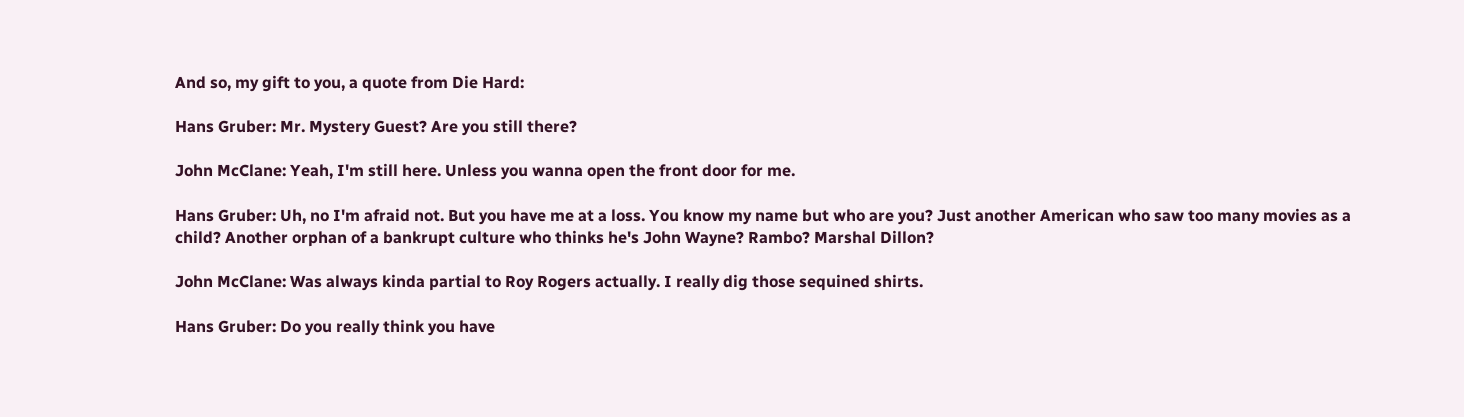And so, my gift to you, a quote from Die Hard:

Hans Gruber: Mr. Mystery Guest? Are you still there?

John McClane: Yeah, I'm still here. Unless you wanna open the front door for me.

Hans Gruber: Uh, no I'm afraid not. But you have me at a loss. You know my name but who are you? Just another American who saw too many movies as a child? Another orphan of a bankrupt culture who thinks he's John Wayne? Rambo? Marshal Dillon?

John McClane: Was always kinda partial to Roy Rogers actually. I really dig those sequined shirts.

Hans Gruber: Do you really think you have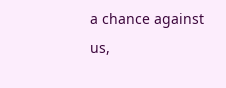a chance against us,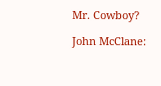Mr. Cowboy?

John McClane: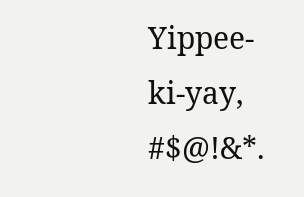Yippee-ki-yay, #$@!&*.